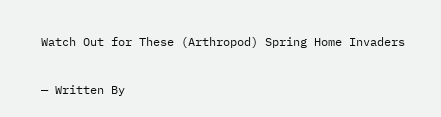Watch Out for These (Arthropod) Spring Home Invaders

— Written By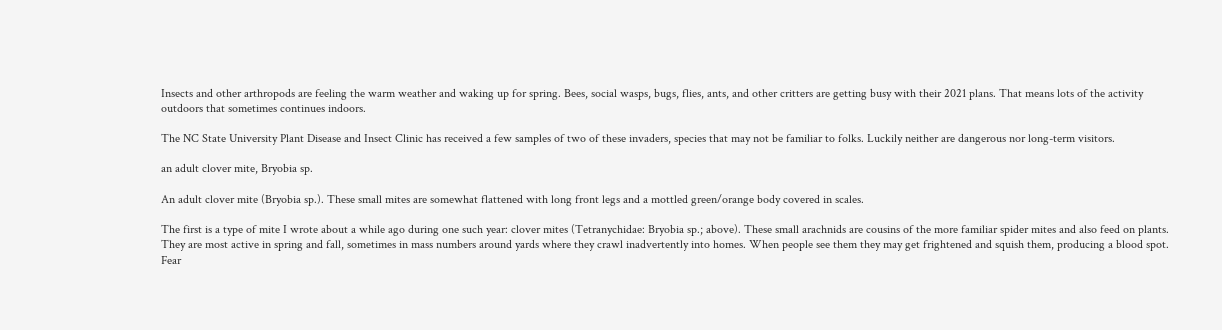Insects and other arthropods are feeling the warm weather and waking up for spring. Bees, social wasps, bugs, flies, ants, and other critters are getting busy with their 2021 plans. That means lots of the activity outdoors that sometimes continues indoors.

The NC State University Plant Disease and Insect Clinic has received a few samples of two of these invaders, species that may not be familiar to folks. Luckily neither are dangerous nor long-term visitors.

an adult clover mite, Bryobia sp.

An adult clover mite (Bryobia sp.). These small mites are somewhat flattened with long front legs and a mottled green/orange body covered in scales.

The first is a type of mite I wrote about a while ago during one such year: clover mites (Tetranychidae: Bryobia sp.; above). These small arachnids are cousins of the more familiar spider mites and also feed on plants. They are most active in spring and fall, sometimes in mass numbers around yards where they crawl inadvertently into homes. When people see them they may get frightened and squish them, producing a blood spot. Fear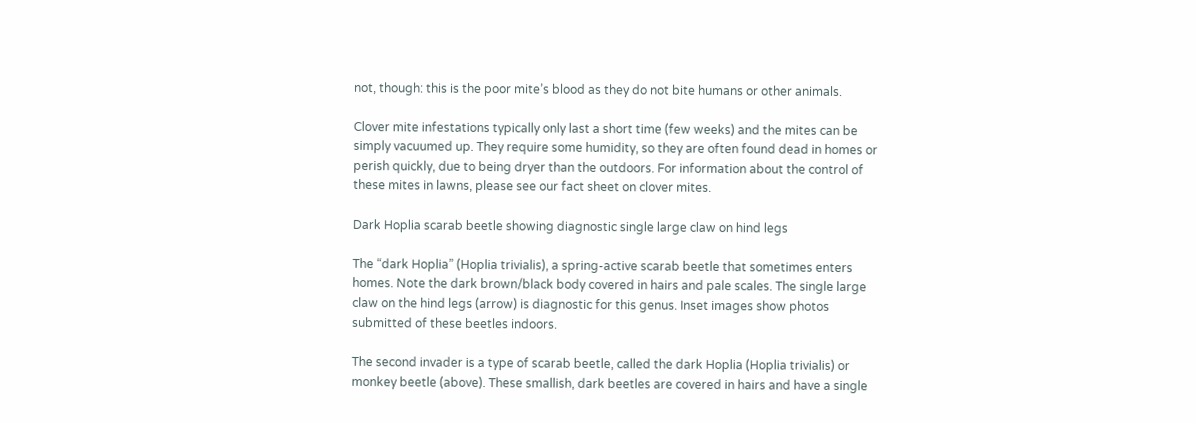not, though: this is the poor mite’s blood as they do not bite humans or other animals.

Clover mite infestations typically only last a short time (few weeks) and the mites can be simply vacuumed up. They require some humidity, so they are often found dead in homes or perish quickly, due to being dryer than the outdoors. For information about the control of these mites in lawns, please see our fact sheet on clover mites.

Dark Hoplia scarab beetle showing diagnostic single large claw on hind legs

The “dark Hoplia” (Hoplia trivialis), a spring-active scarab beetle that sometimes enters homes. Note the dark brown/black body covered in hairs and pale scales. The single large claw on the hind legs (arrow) is diagnostic for this genus. Inset images show photos submitted of these beetles indoors.

The second invader is a type of scarab beetle, called the dark Hoplia (Hoplia trivialis) or monkey beetle (above). These smallish, dark beetles are covered in hairs and have a single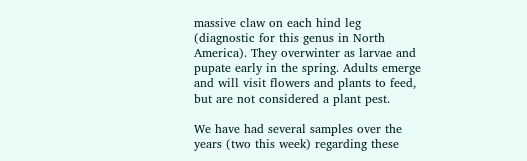massive claw on each hind leg (diagnostic for this genus in North America). They overwinter as larvae and pupate early in the spring. Adults emerge and will visit flowers and plants to feed, but are not considered a plant pest.

We have had several samples over the years (two this week) regarding these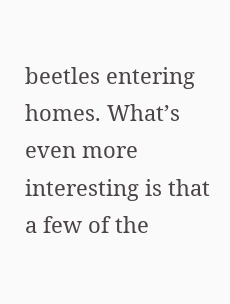beetles entering homes. What’s even more interesting is that a few of the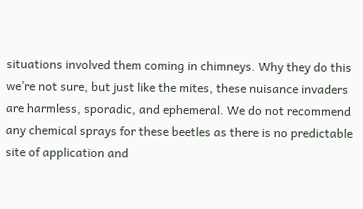situations involved them coming in chimneys. Why they do this we’re not sure, but just like the mites, these nuisance invaders are harmless, sporadic, and ephemeral. We do not recommend any chemical sprays for these beetles as there is no predictable site of application and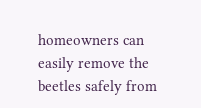homeowners can easily remove the beetles safely from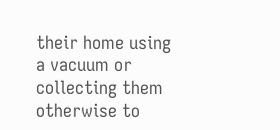their home using a vacuum or collecting them otherwise to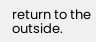return to the outside.